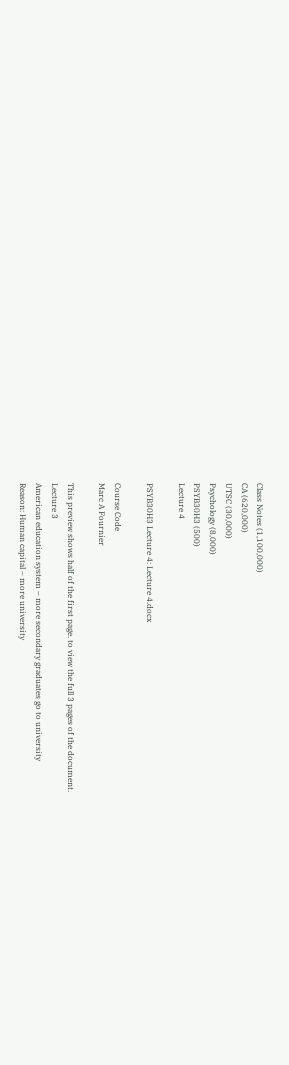Class Notes (1,100,000)
CA (620,000)
UTSC (30,000)
Psychology (8,000)
PSYB30H3 (500)
Lecture 4

PSYB30H3 Lecture 4: Lecture 4.docx

Course Code
Marc A Fournier

This preview shows half of the first page. to view the full 3 pages of the document.
Lecture 3
American education system – more secondary graduates go to university
Reason: Human capital – more university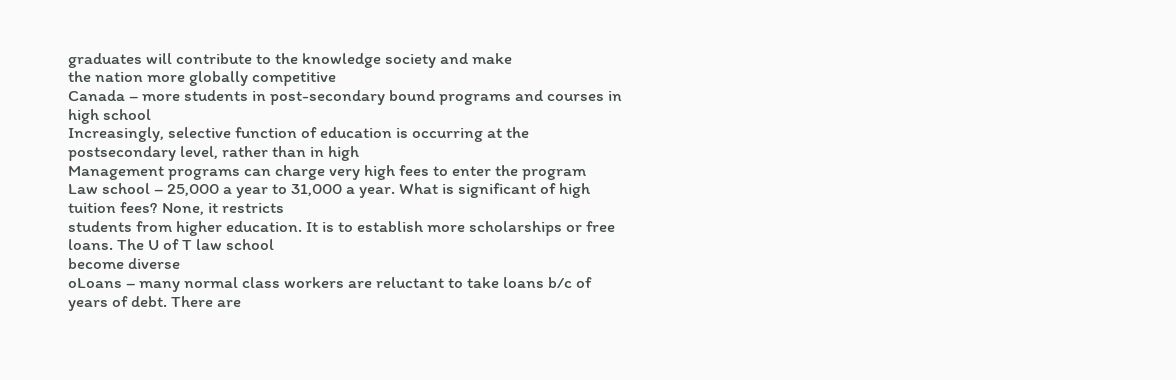graduates will contribute to the knowledge society and make
the nation more globally competitive
Canada – more students in post-secondary bound programs and courses in high school
Increasingly, selective function of education is occurring at the postsecondary level, rather than in high
Management programs can charge very high fees to enter the program
Law school – 25,000 a year to 31,000 a year. What is significant of high tuition fees? None, it restricts
students from higher education. It is to establish more scholarships or free loans. The U of T law school
become diverse
oLoans – many normal class workers are reluctant to take loans b/c of years of debt. There are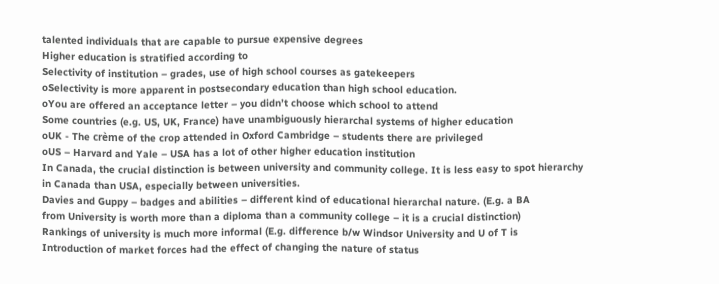talented individuals that are capable to pursue expensive degrees
Higher education is stratified according to
Selectivity of institution – grades, use of high school courses as gatekeepers
oSelectivity is more apparent in postsecondary education than high school education.
oYou are offered an acceptance letter – you didn’t choose which school to attend
Some countries (e.g. US, UK, France) have unambiguously hierarchal systems of higher education
oUK - The crème of the crop attended in Oxford Cambridge – students there are privileged
oUS – Harvard and Yale – USA has a lot of other higher education institution
In Canada, the crucial distinction is between university and community college. It is less easy to spot hierarchy
in Canada than USA, especially between universities.
Davies and Guppy – badges and abilities – different kind of educational hierarchal nature. (E.g. a BA
from University is worth more than a diploma than a community college – it is a crucial distinction)
Rankings of university is much more informal (E.g. difference b/w Windsor University and U of T is
Introduction of market forces had the effect of changing the nature of status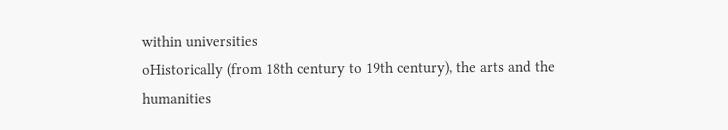within universities
oHistorically (from 18th century to 19th century), the arts and the humanities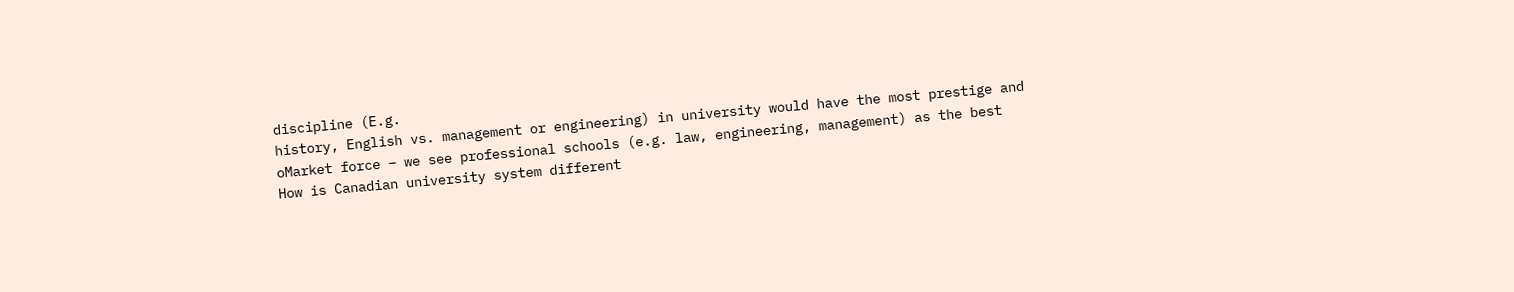discipline (E.g.
history, English vs. management or engineering) in university would have the most prestige and
oMarket force – we see professional schools (e.g. law, engineering, management) as the best
How is Canadian university system different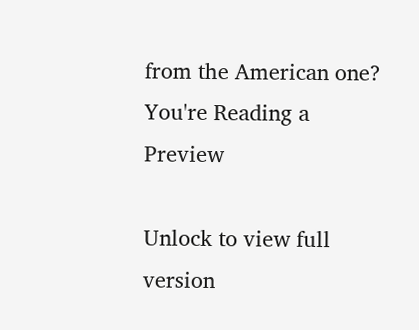from the American one?
You're Reading a Preview

Unlock to view full version